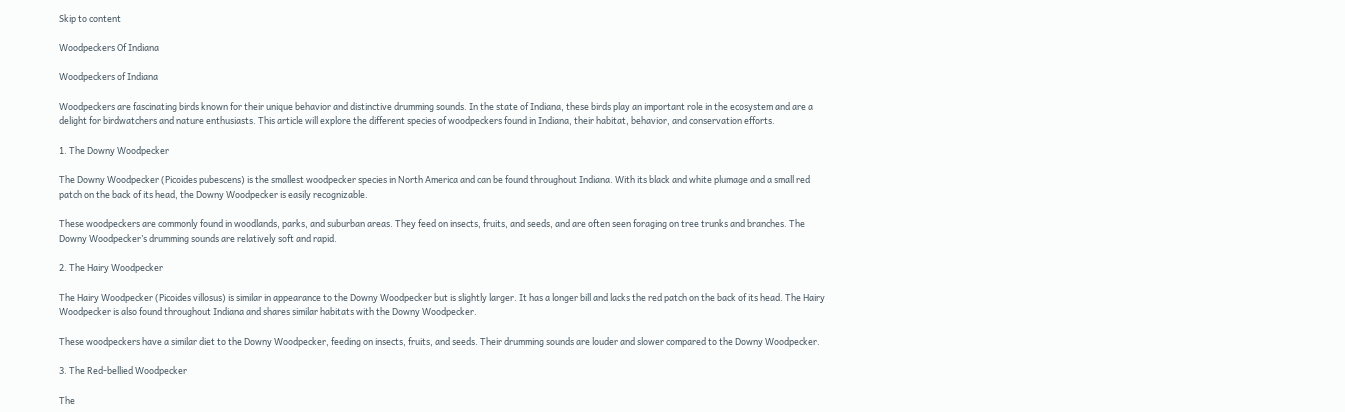Skip to content

Woodpeckers Of Indiana

Woodpeckers of Indiana

Woodpeckers are fascinating birds known for their unique behavior and distinctive drumming sounds. In the state of Indiana, these birds play an important role in the ecosystem and are a delight for birdwatchers and nature enthusiasts. This article will explore the different species of woodpeckers found in Indiana, their habitat, behavior, and conservation efforts.

1. The Downy Woodpecker

The Downy Woodpecker (Picoides pubescens) is the smallest woodpecker species in North America and can be found throughout Indiana. With its black and white plumage and a small red patch on the back of its head, the Downy Woodpecker is easily recognizable.

These woodpeckers are commonly found in woodlands, parks, and suburban areas. They feed on insects, fruits, and seeds, and are often seen foraging on tree trunks and branches. The Downy Woodpecker’s drumming sounds are relatively soft and rapid.

2. The Hairy Woodpecker

The Hairy Woodpecker (Picoides villosus) is similar in appearance to the Downy Woodpecker but is slightly larger. It has a longer bill and lacks the red patch on the back of its head. The Hairy Woodpecker is also found throughout Indiana and shares similar habitats with the Downy Woodpecker.

These woodpeckers have a similar diet to the Downy Woodpecker, feeding on insects, fruits, and seeds. Their drumming sounds are louder and slower compared to the Downy Woodpecker.

3. The Red-bellied Woodpecker

The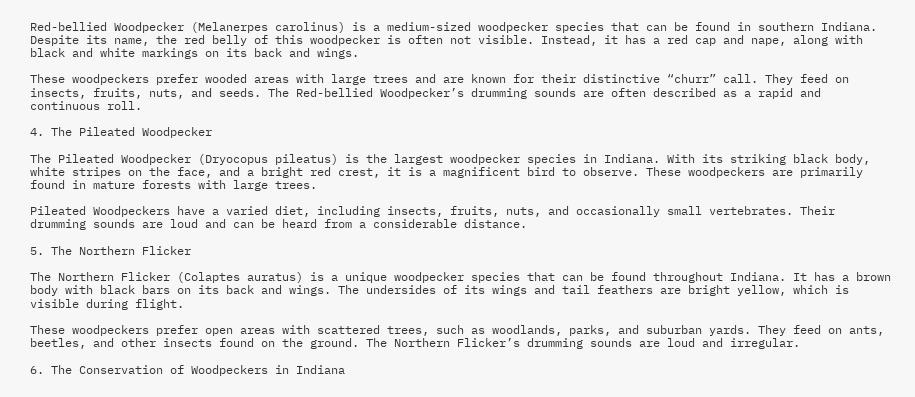Red-bellied Woodpecker (Melanerpes carolinus) is a medium-sized woodpecker species that can be found in southern Indiana. Despite its name, the red belly of this woodpecker is often not visible. Instead, it has a red cap and nape, along with black and white markings on its back and wings.

These woodpeckers prefer wooded areas with large trees and are known for their distinctive “churr” call. They feed on insects, fruits, nuts, and seeds. The Red-bellied Woodpecker’s drumming sounds are often described as a rapid and continuous roll.

4. The Pileated Woodpecker

The Pileated Woodpecker (Dryocopus pileatus) is the largest woodpecker species in Indiana. With its striking black body, white stripes on the face, and a bright red crest, it is a magnificent bird to observe. These woodpeckers are primarily found in mature forests with large trees.

Pileated Woodpeckers have a varied diet, including insects, fruits, nuts, and occasionally small vertebrates. Their drumming sounds are loud and can be heard from a considerable distance.

5. The Northern Flicker

The Northern Flicker (Colaptes auratus) is a unique woodpecker species that can be found throughout Indiana. It has a brown body with black bars on its back and wings. The undersides of its wings and tail feathers are bright yellow, which is visible during flight.

These woodpeckers prefer open areas with scattered trees, such as woodlands, parks, and suburban yards. They feed on ants, beetles, and other insects found on the ground. The Northern Flicker’s drumming sounds are loud and irregular.

6. The Conservation of Woodpeckers in Indiana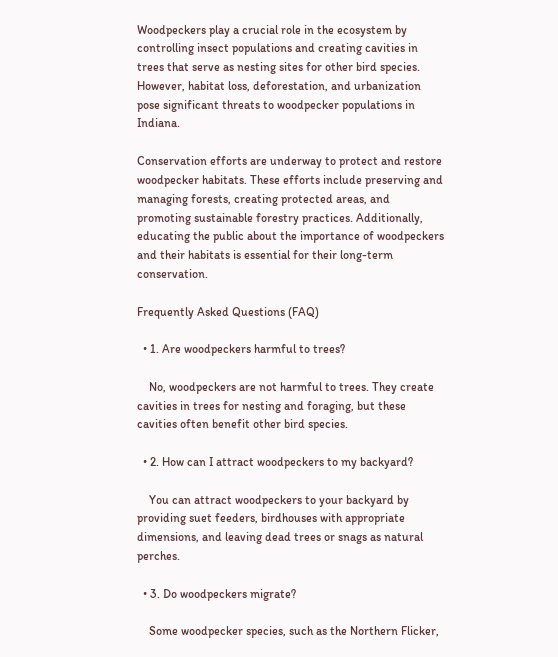Woodpeckers play a crucial role in the ecosystem by controlling insect populations and creating cavities in trees that serve as nesting sites for other bird species. However, habitat loss, deforestation, and urbanization pose significant threats to woodpecker populations in Indiana.

Conservation efforts are underway to protect and restore woodpecker habitats. These efforts include preserving and managing forests, creating protected areas, and promoting sustainable forestry practices. Additionally, educating the public about the importance of woodpeckers and their habitats is essential for their long-term conservation.

Frequently Asked Questions (FAQ)

  • 1. Are woodpeckers harmful to trees?

    No, woodpeckers are not harmful to trees. They create cavities in trees for nesting and foraging, but these cavities often benefit other bird species.

  • 2. How can I attract woodpeckers to my backyard?

    You can attract woodpeckers to your backyard by providing suet feeders, birdhouses with appropriate dimensions, and leaving dead trees or snags as natural perches.

  • 3. Do woodpeckers migrate?

    Some woodpecker species, such as the Northern Flicker,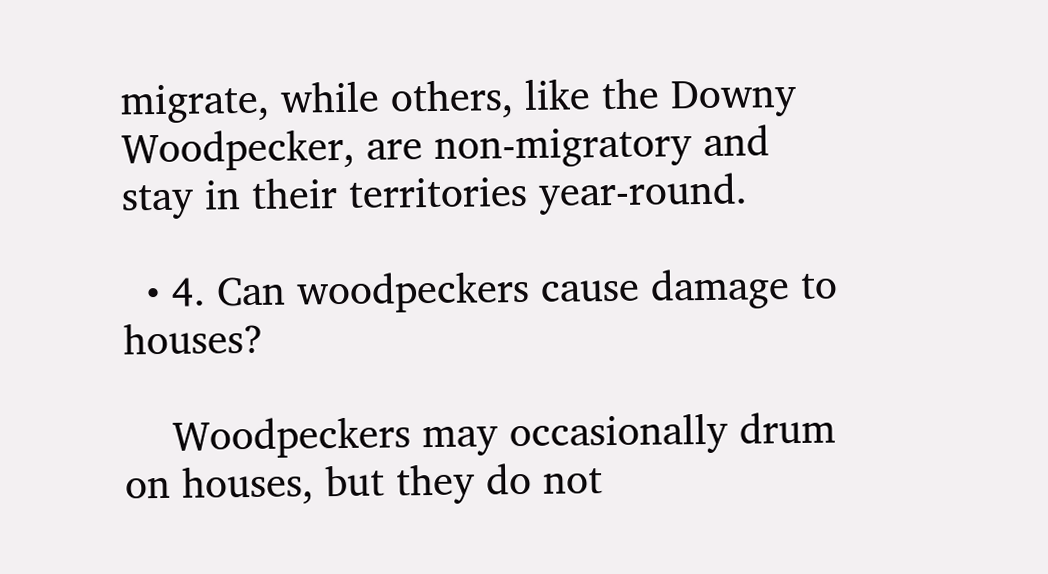migrate, while others, like the Downy Woodpecker, are non-migratory and stay in their territories year-round.

  • 4. Can woodpeckers cause damage to houses?

    Woodpeckers may occasionally drum on houses, but they do not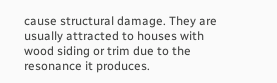cause structural damage. They are usually attracted to houses with wood siding or trim due to the resonance it produces.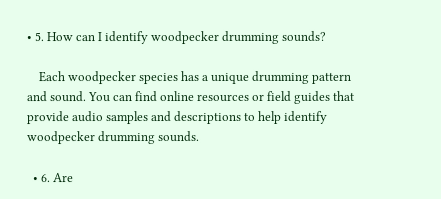• 5. How can I identify woodpecker drumming sounds?

    Each woodpecker species has a unique drumming pattern and sound. You can find online resources or field guides that provide audio samples and descriptions to help identify woodpecker drumming sounds.

  • 6. Are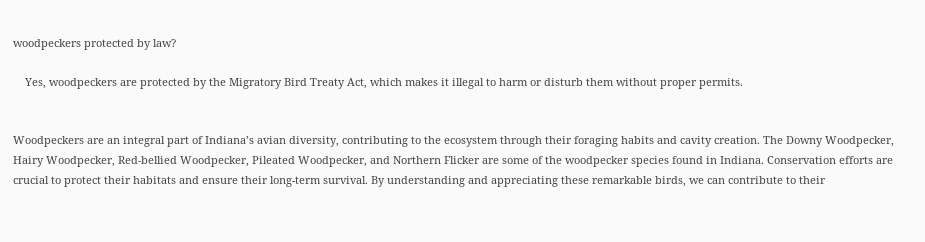woodpeckers protected by law?

    Yes, woodpeckers are protected by the Migratory Bird Treaty Act, which makes it illegal to harm or disturb them without proper permits.


Woodpeckers are an integral part of Indiana’s avian diversity, contributing to the ecosystem through their foraging habits and cavity creation. The Downy Woodpecker, Hairy Woodpecker, Red-bellied Woodpecker, Pileated Woodpecker, and Northern Flicker are some of the woodpecker species found in Indiana. Conservation efforts are crucial to protect their habitats and ensure their long-term survival. By understanding and appreciating these remarkable birds, we can contribute to their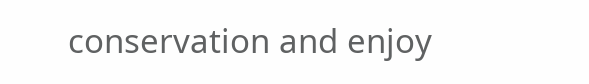conservation and enjoy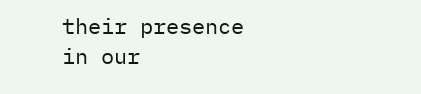their presence in our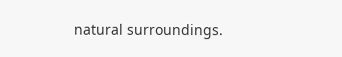natural surroundings.